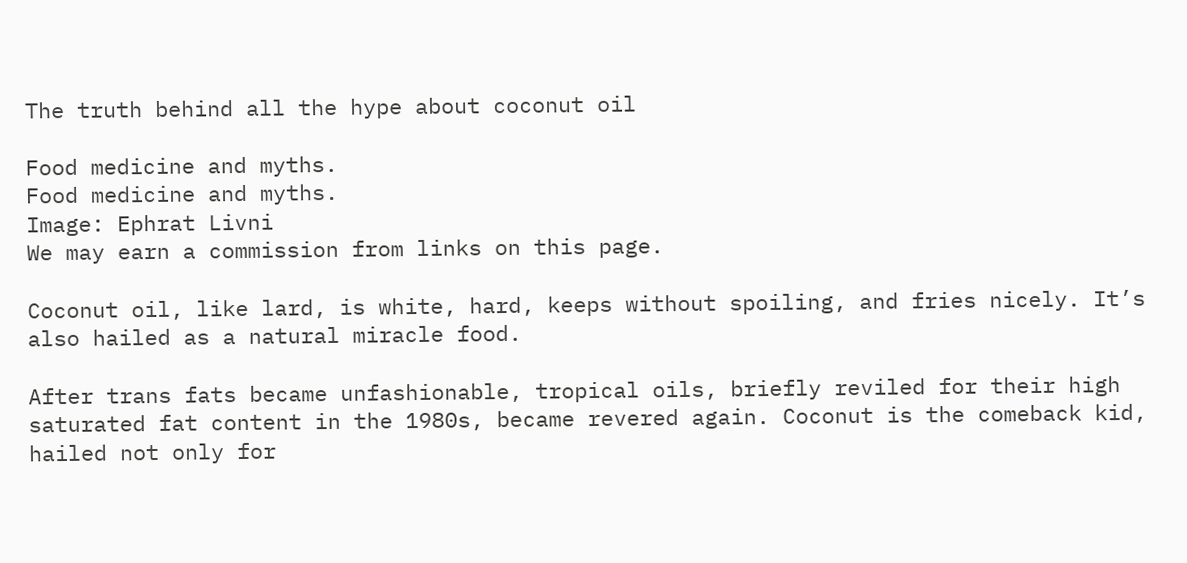The truth behind all the hype about coconut oil

Food medicine and myths.
Food medicine and myths.
Image: Ephrat Livni
We may earn a commission from links on this page.

Coconut oil, like lard, is white, hard, keeps without spoiling, and fries nicely. It’s also hailed as a natural miracle food.

After trans fats became unfashionable, tropical oils, briefly reviled for their high saturated fat content in the 1980s, became revered again. Coconut is the comeback kid, hailed not only for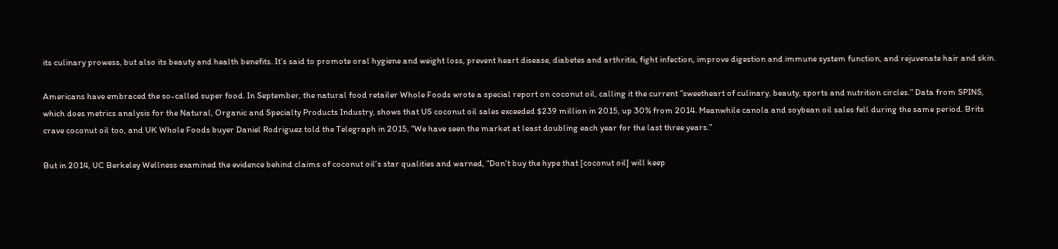its culinary prowess, but also its beauty and health benefits. It’s said to promote oral hygiene and weight loss, prevent heart disease, diabetes and arthritis, fight infection, improve digestion and immune system function, and rejuvenate hair and skin.

Americans have embraced the so-called super food. In September, the natural food retailer Whole Foods wrote a special report on coconut oil, calling it the current ”sweetheart of culinary, beauty, sports and nutrition circles.” Data from SPINS, which does metrics analysis for the Natural, Organic and Specialty Products Industry, shows that US coconut oil sales exceeded $239 million in 2015, up 30% from 2014. Meanwhile canola and soybean oil sales fell during the same period. Brits crave coconut oil too, and UK Whole Foods buyer Daniel Rodriguez told the Telegraph in 2015, “We have seen the market at least doubling each year for the last three years.”

But in 2014, UC Berkeley Wellness examined the evidence behind claims of coconut oil’s star qualities and warned, “Don’t buy the hype that [coconut oil] will keep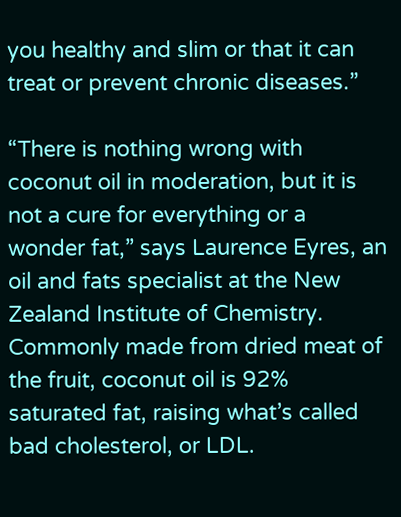you healthy and slim or that it can treat or prevent chronic diseases.”

“There is nothing wrong with coconut oil in moderation, but it is not a cure for everything or a wonder fat,” says Laurence Eyres, an oil and fats specialist at the New Zealand Institute of Chemistry. Commonly made from dried meat of the fruit, coconut oil is 92% saturated fat, raising what’s called bad cholesterol, or LDL.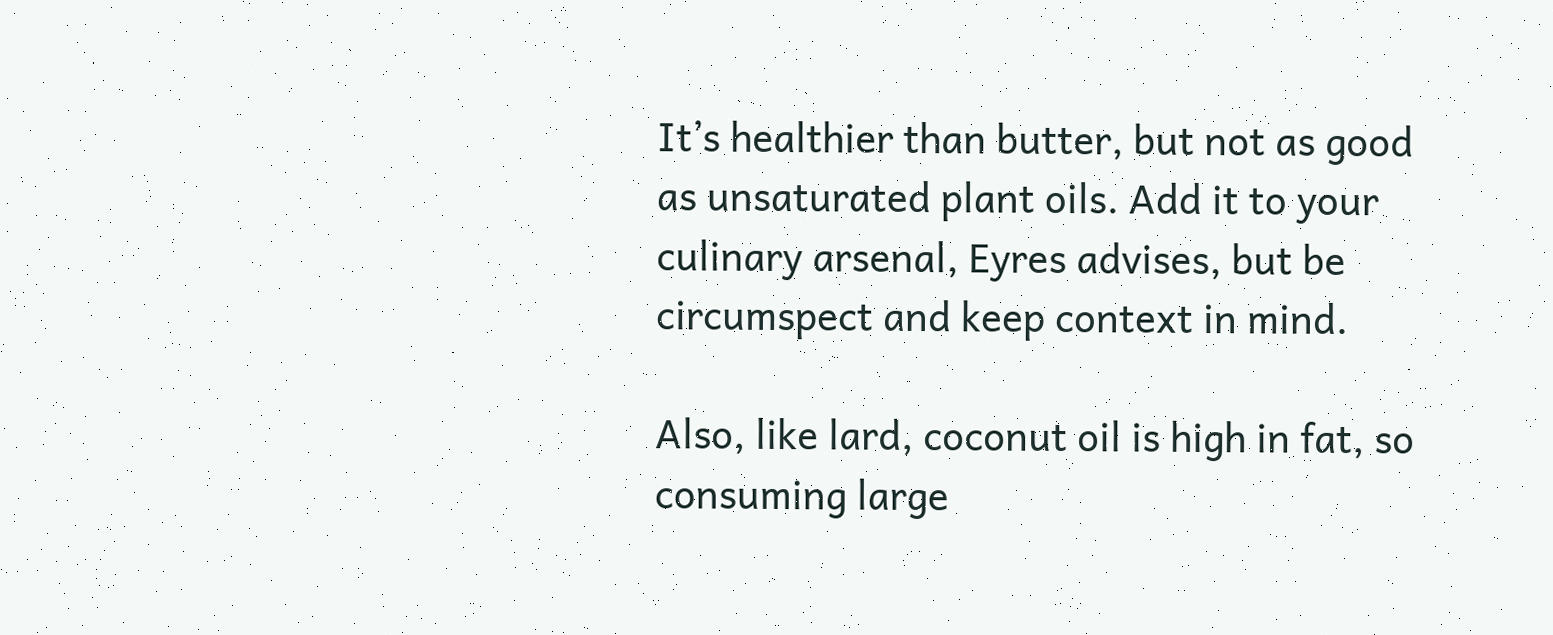It’s healthier than butter, but not as good as unsaturated plant oils. Add it to your culinary arsenal, Eyres advises, but be circumspect and keep context in mind.

Also, like lard, coconut oil is high in fat, so consuming large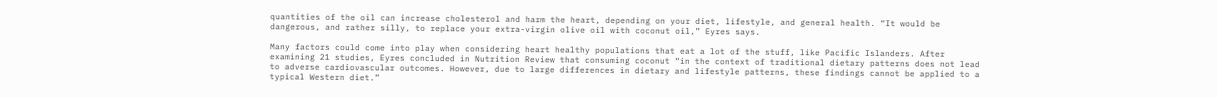quantities of the oil can increase cholesterol and harm the heart, depending on your diet, lifestyle, and general health. “It would be dangerous, and rather silly, to replace your extra-virgin olive oil with coconut oil,” Eyres says.

Many factors could come into play when considering heart healthy populations that eat a lot of the stuff, like Pacific Islanders. After examining 21 studies, Eyres concluded in Nutrition Review that consuming coconut “in the context of traditional dietary patterns does not lead to adverse cardiovascular outcomes. However, due to large differences in dietary and lifestyle patterns, these findings cannot be applied to a typical Western diet.”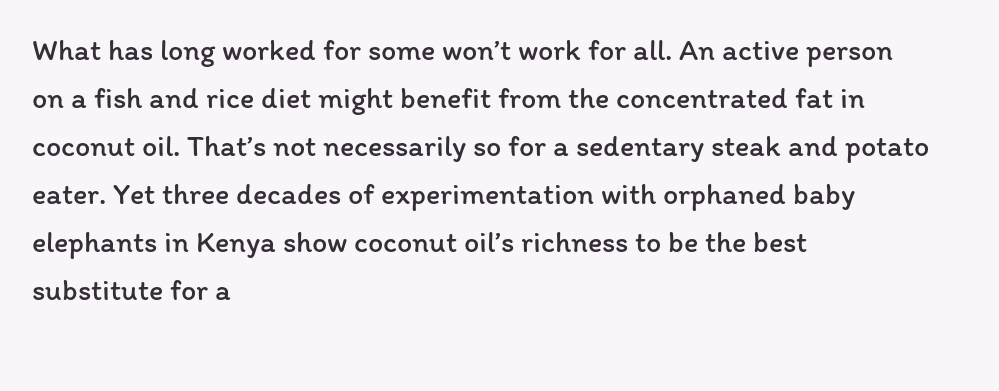What has long worked for some won’t work for all. An active person on a fish and rice diet might benefit from the concentrated fat in coconut oil. That’s not necessarily so for a sedentary steak and potato eater. Yet three decades of experimentation with orphaned baby elephants in Kenya show coconut oil’s richness to be the best substitute for a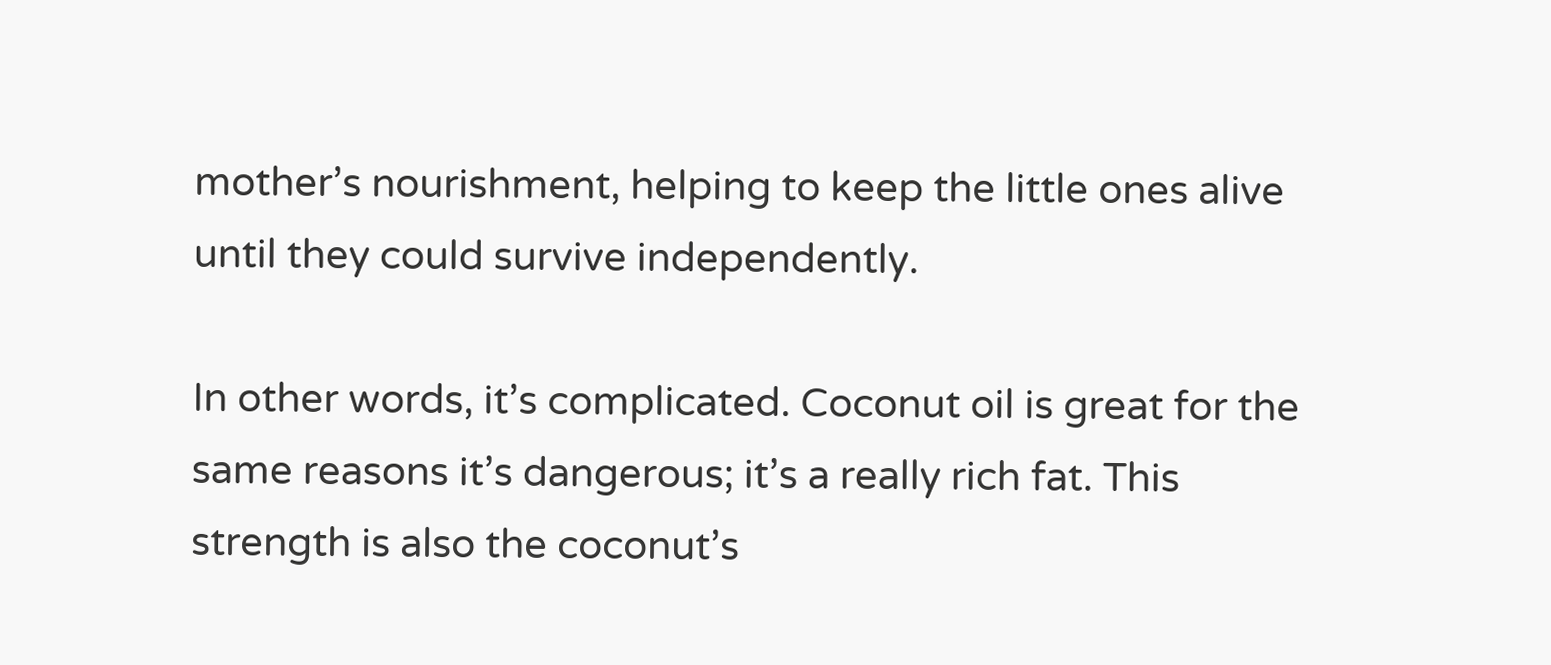mother’s nourishment, helping to keep the little ones alive until they could survive independently.

In other words, it’s complicated. Coconut oil is great for the same reasons it’s dangerous; it’s a really rich fat. This strength is also the coconut’s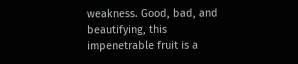weakness. Good, bad, and beautifying, this impenetrable fruit is a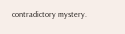contradictory mystery.